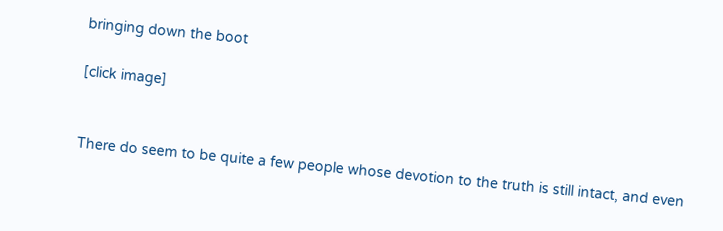bringing down the boot

[click image]


There do seem to be quite a few people whose devotion to the truth is still intact, and even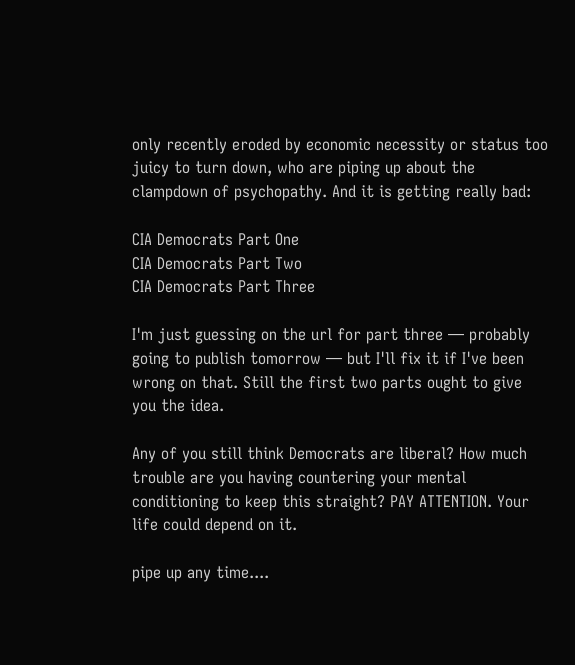only recently eroded by economic necessity or status too juicy to turn down, who are piping up about the clampdown of psychopathy. And it is getting really bad:

CIA Democrats Part One
CIA Democrats Part Two
CIA Democrats Part Three

I'm just guessing on the url for part three — probably going to publish tomorrow — but I'll fix it if I've been wrong on that. Still the first two parts ought to give you the idea.

Any of you still think Democrats are liberal? How much trouble are you having countering your mental conditioning to keep this straight? PAY ATTENTION. Your life could depend on it.

pipe up any time....